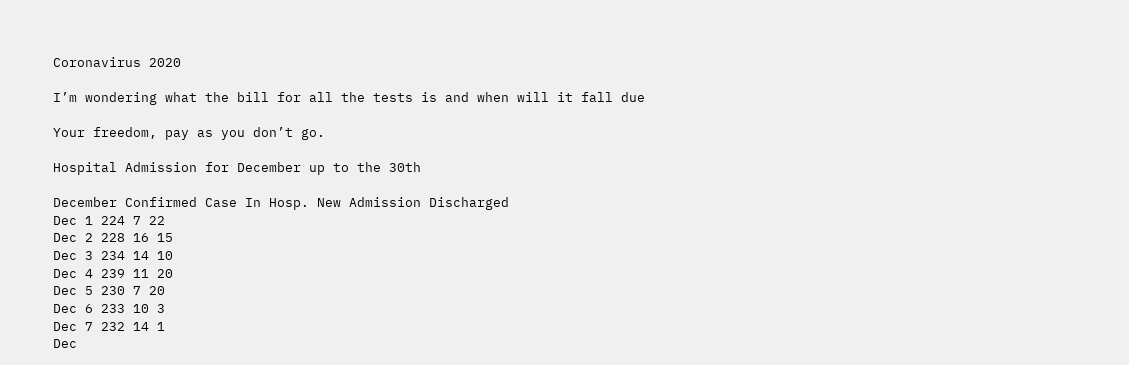Coronavirus 2020

I’m wondering what the bill for all the tests is and when will it fall due

Your freedom, pay as you don’t go.

Hospital Admission for December up to the 30th

December Confirmed Case In Hosp. New Admission Discharged
Dec 1 224 7 22
Dec 2 228 16 15
Dec 3 234 14 10
Dec 4 239 11 20
Dec 5 230 7 20
Dec 6 233 10 3
Dec 7 232 14 1
Dec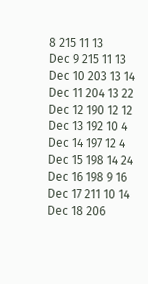8 215 11 13
Dec 9 215 11 13
Dec 10 203 13 14
Dec 11 204 13 22
Dec 12 190 12 12
Dec 13 192 10 4
Dec 14 197 12 4
Dec 15 198 14 24
Dec 16 198 9 16
Dec 17 211 10 14
Dec 18 206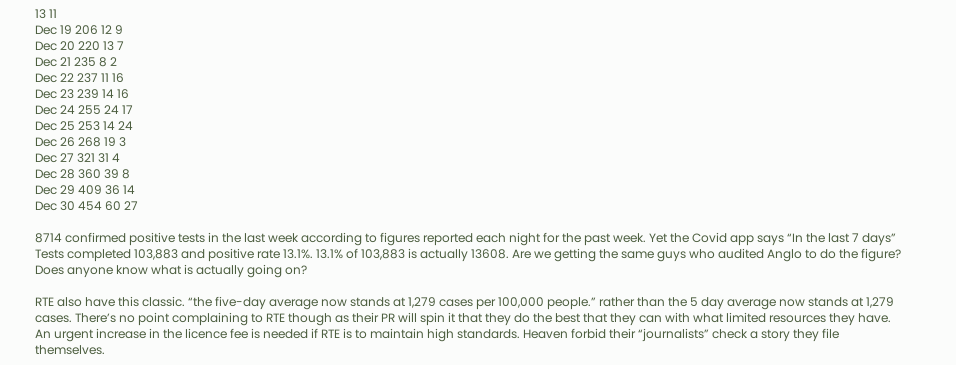13 11
Dec 19 206 12 9
Dec 20 220 13 7
Dec 21 235 8 2
Dec 22 237 11 16
Dec 23 239 14 16
Dec 24 255 24 17
Dec 25 253 14 24
Dec 26 268 19 3
Dec 27 321 31 4
Dec 28 360 39 8
Dec 29 409 36 14
Dec 30 454 60 27

8714 confirmed positive tests in the last week according to figures reported each night for the past week. Yet the Covid app says “In the last 7 days” Tests completed 103,883 and positive rate 13.1%. 13.1% of 103,883 is actually 13608. Are we getting the same guys who audited Anglo to do the figure? Does anyone know what is actually going on?

RTE also have this classic. “the five-day average now stands at 1,279 cases per 100,000 people.” rather than the 5 day average now stands at 1,279 cases. There’s no point complaining to RTE though as their PR will spin it that they do the best that they can with what limited resources they have. An urgent increase in the licence fee is needed if RTE is to maintain high standards. Heaven forbid their “journalists” check a story they file themselves.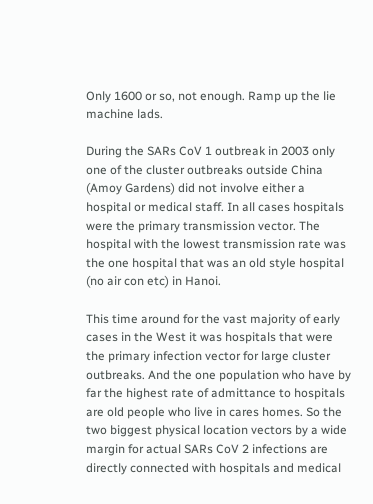Only 1600 or so, not enough. Ramp up the lie machine lads.

During the SARs CoV 1 outbreak in 2003 only one of the cluster outbreaks outside China (Amoy Gardens) did not involve either a hospital or medical staff. In all cases hospitals were the primary transmission vector. The hospital with the lowest transmission rate was the one hospital that was an old style hospital (no air con etc) in Hanoi.

This time around for the vast majority of early cases in the West it was hospitals that were the primary infection vector for large cluster outbreaks. And the one population who have by far the highest rate of admittance to hospitals are old people who live in cares homes. So the two biggest physical location vectors by a wide margin for actual SARs CoV 2 infections are directly connected with hospitals and medical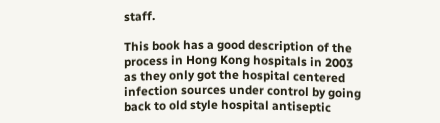staff.

This book has a good description of the process in Hong Kong hospitals in 2003 as they only got the hospital centered infection sources under control by going back to old style hospital antiseptic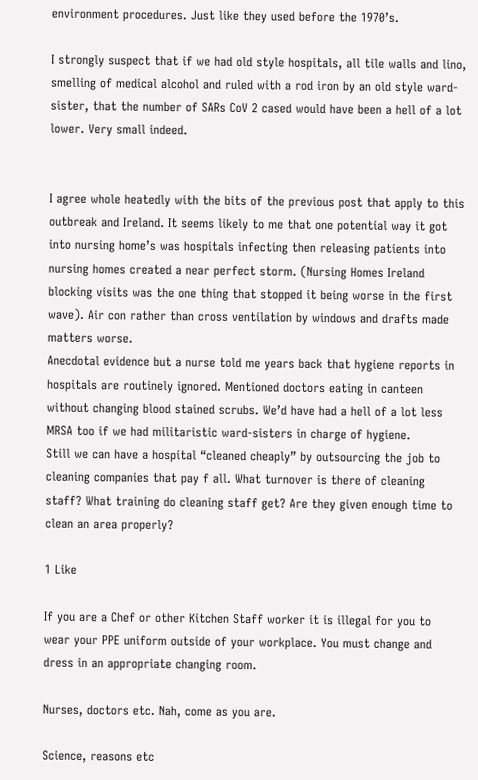environment procedures. Just like they used before the 1970’s.

I strongly suspect that if we had old style hospitals, all tile walls and lino, smelling of medical alcohol and ruled with a rod iron by an old style ward-sister, that the number of SARs CoV 2 cased would have been a hell of a lot lower. Very small indeed.


I agree whole heatedly with the bits of the previous post that apply to this outbreak and Ireland. It seems likely to me that one potential way it got into nursing home’s was hospitals infecting then releasing patients into nursing homes created a near perfect storm. (Nursing Homes Ireland blocking visits was the one thing that stopped it being worse in the first wave). Air con rather than cross ventilation by windows and drafts made matters worse.
Anecdotal evidence but a nurse told me years back that hygiene reports in hospitals are routinely ignored. Mentioned doctors eating in canteen without changing blood stained scrubs. We’d have had a hell of a lot less MRSA too if we had militaristic ward-sisters in charge of hygiene.
Still we can have a hospital “cleaned cheaply” by outsourcing the job to cleaning companies that pay f all. What turnover is there of cleaning staff? What training do cleaning staff get? Are they given enough time to clean an area properly?

1 Like

If you are a Chef or other Kitchen Staff worker it is illegal for you to wear your PPE uniform outside of your workplace. You must change and dress in an appropriate changing room.

Nurses, doctors etc. Nah, come as you are.

Science, reasons etc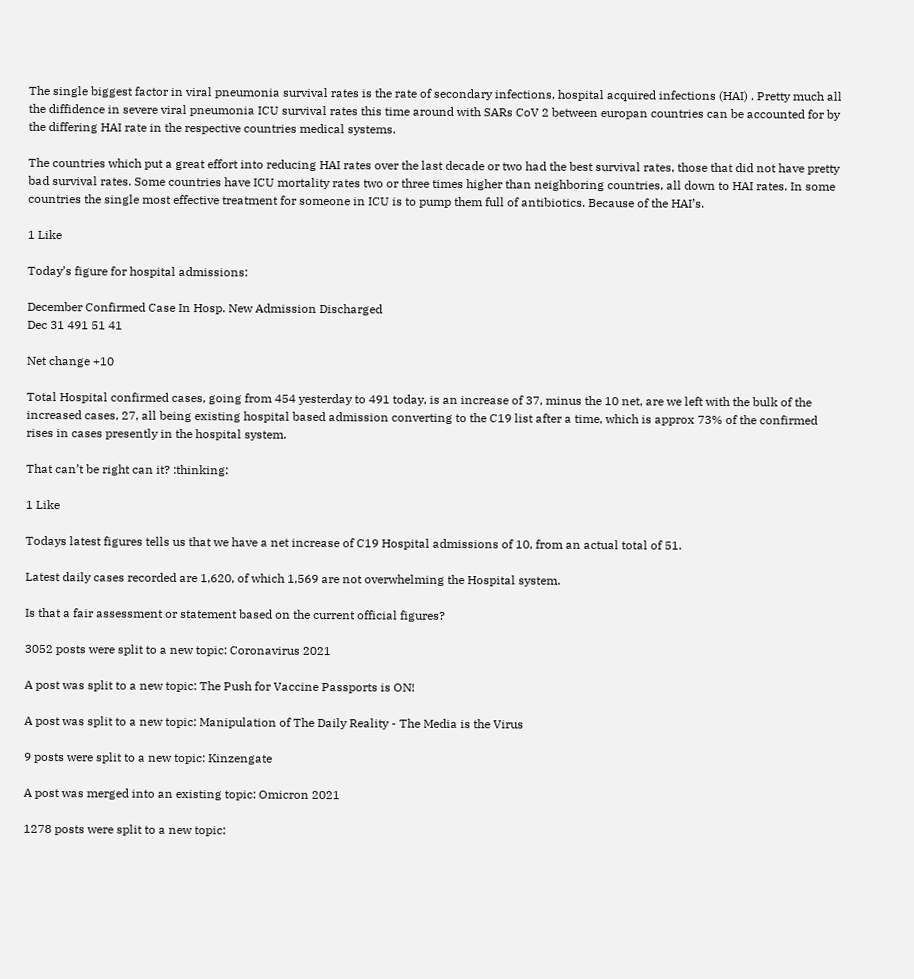The single biggest factor in viral pneumonia survival rates is the rate of secondary infections, hospital acquired infections (HAI) . Pretty much all the diffidence in severe viral pneumonia ICU survival rates this time around with SARs CoV 2 between europan countries can be accounted for by the differing HAI rate in the respective countries medical systems.

The countries which put a great effort into reducing HAI rates over the last decade or two had the best survival rates, those that did not have pretty bad survival rates. Some countries have ICU mortality rates two or three times higher than neighboring countries, all down to HAI rates. In some countries the single most effective treatment for someone in ICU is to pump them full of antibiotics. Because of the HAI’s.

1 Like

Today’s figure for hospital admissions:

December Confirmed Case In Hosp. New Admission Discharged
Dec 31 491 51 41

Net change +10

Total Hospital confirmed cases, going from 454 yesterday to 491 today, is an increase of 37, minus the 10 net, are we left with the bulk of the increased cases, 27, all being existing hospital based admission converting to the C19 list after a time, which is approx 73% of the confirmed rises in cases presently in the hospital system.

That can’t be right can it? :thinking:

1 Like

Todays latest figures tells us that we have a net increase of C19 Hospital admissions of 10, from an actual total of 51.

Latest daily cases recorded are 1,620, of which 1,569 are not overwhelming the Hospital system.

Is that a fair assessment or statement based on the current official figures?

3052 posts were split to a new topic: Coronavirus 2021

A post was split to a new topic: The Push for Vaccine Passports is ON!

A post was split to a new topic: Manipulation of The Daily Reality - The Media is the Virus

9 posts were split to a new topic: Kinzengate

A post was merged into an existing topic: Omicron 2021

1278 posts were split to a new topic: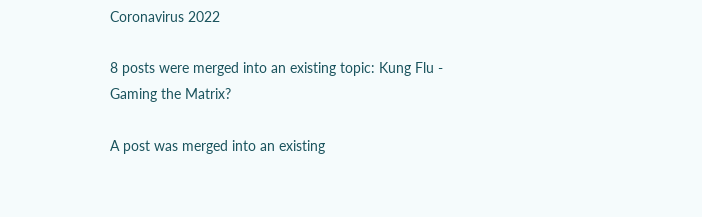Coronavirus 2022

8 posts were merged into an existing topic: Kung Flu - Gaming the Matrix?

A post was merged into an existing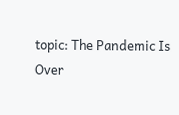topic: The Pandemic Is Over